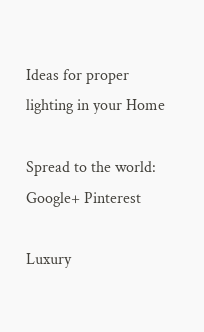Ideas for proper lighting in your Home

Spread to the world:
Google+ Pinterest

Luxury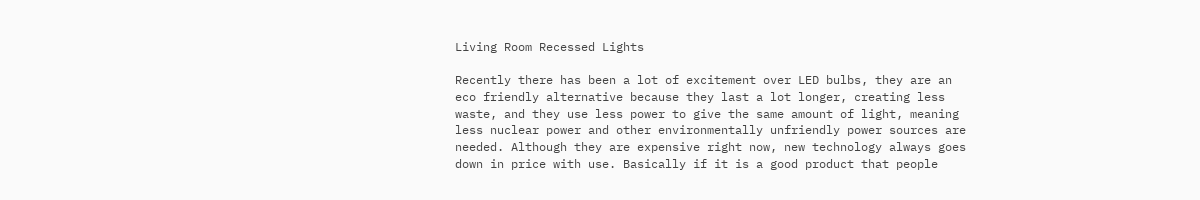Living Room Recessed Lights

Recently there has been a lot of excitement over LED bulbs, they are an eco friendly alternative because they last a lot longer, creating less waste, and they use less power to give the same amount of light, meaning less nuclear power and other environmentally unfriendly power sources are needed. Although they are expensive right now, new technology always goes down in price with use. Basically if it is a good product that people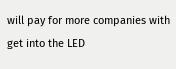will pay for more companies with get into the LED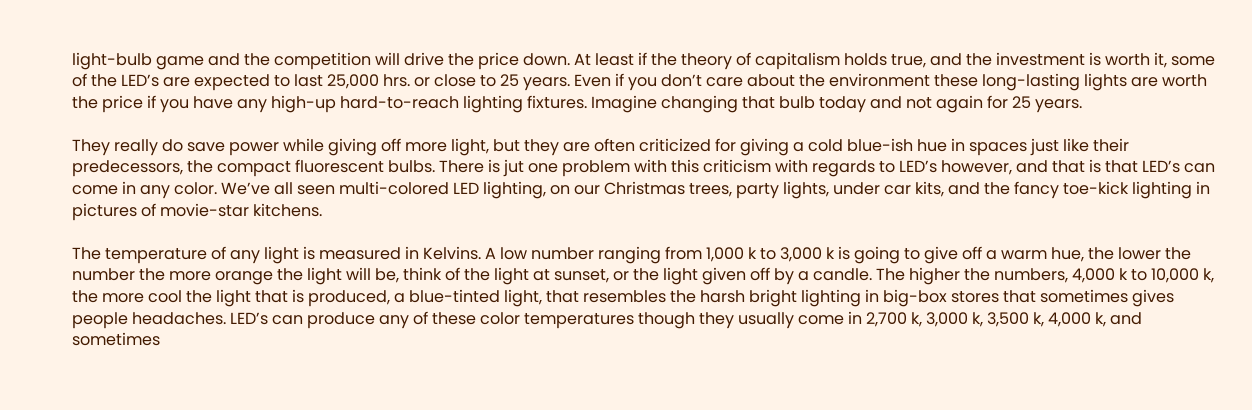light-bulb game and the competition will drive the price down. At least if the theory of capitalism holds true, and the investment is worth it, some of the LED’s are expected to last 25,000 hrs. or close to 25 years. Even if you don’t care about the environment these long-lasting lights are worth the price if you have any high-up hard-to-reach lighting fixtures. Imagine changing that bulb today and not again for 25 years.

They really do save power while giving off more light, but they are often criticized for giving a cold blue-ish hue in spaces just like their predecessors, the compact fluorescent bulbs. There is jut one problem with this criticism with regards to LED’s however, and that is that LED’s can come in any color. We’ve all seen multi-colored LED lighting, on our Christmas trees, party lights, under car kits, and the fancy toe-kick lighting in pictures of movie-star kitchens.

The temperature of any light is measured in Kelvins. A low number ranging from 1,000 k to 3,000 k is going to give off a warm hue, the lower the number the more orange the light will be, think of the light at sunset, or the light given off by a candle. The higher the numbers, 4,000 k to 10,000 k, the more cool the light that is produced, a blue-tinted light, that resembles the harsh bright lighting in big-box stores that sometimes gives people headaches. LED’s can produce any of these color temperatures though they usually come in 2,700 k, 3,000 k, 3,500 k, 4,000 k, and sometimes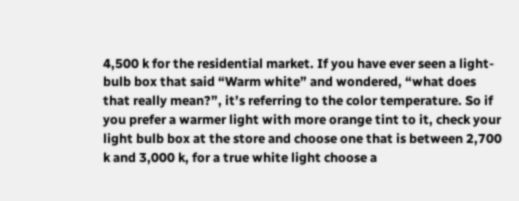4,500 k for the residential market. If you have ever seen a light-bulb box that said “Warm white” and wondered, “what does that really mean?”, it’s referring to the color temperature. So if you prefer a warmer light with more orange tint to it, check your light bulb box at the store and choose one that is between 2,700 k and 3,000 k, for a true white light choose a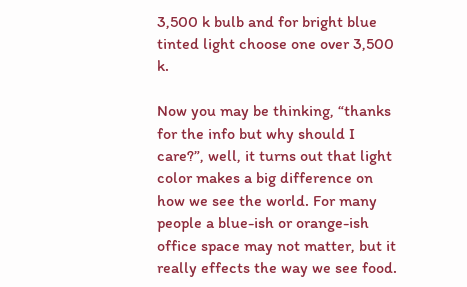3,500 k bulb and for bright blue tinted light choose one over 3,500 k.

Now you may be thinking, “thanks for the info but why should I care?”, well, it turns out that light color makes a big difference on how we see the world. For many people a blue-ish or orange-ish office space may not matter, but it really effects the way we see food.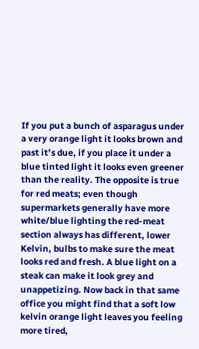If you put a bunch of asparagus under a very orange light it looks brown and past it’s due, if you place it under a blue tinted light it looks even greener than the reality. The opposite is true for red meats; even though supermarkets generally have more white/blue lighting the red-meat section always has different, lower Kelvin, bulbs to make sure the meat looks red and fresh. A blue light on a steak can make it look grey and unappetizing. Now back in that same office you might find that a soft low kelvin orange light leaves you feeling more tired,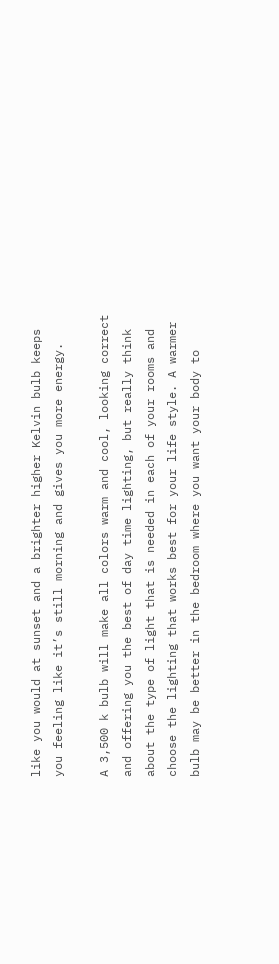like you would at sunset and a brighter higher Kelvin bulb keeps you feeling like it’s still morning and gives you more energy.

A 3,500 k bulb will make all colors warm and cool, looking correct and offering you the best of day time lighting, but really think about the type of light that is needed in each of your rooms and choose the lighting that works best for your life style. A warmer bulb may be better in the bedroom where you want your body to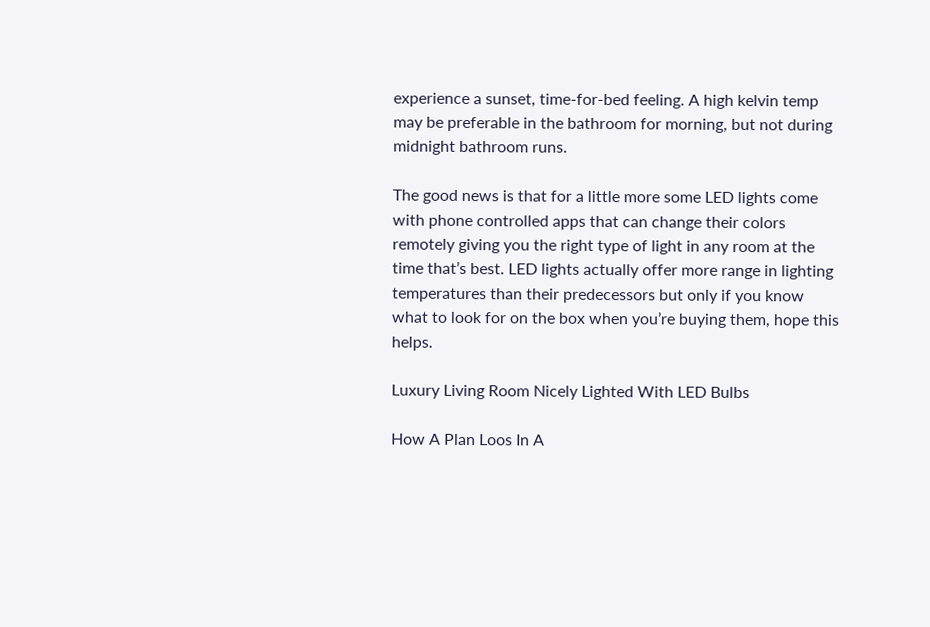experience a sunset, time-for-bed feeling. A high kelvin temp may be preferable in the bathroom for morning, but not during midnight bathroom runs.

The good news is that for a little more some LED lights come with phone controlled apps that can change their colors remotely giving you the right type of light in any room at the time that’s best. LED lights actually offer more range in lighting temperatures than their predecessors but only if you know what to look for on the box when you’re buying them, hope this helps.

Luxury Living Room Nicely Lighted With LED Bulbs

How A Plan Loos In A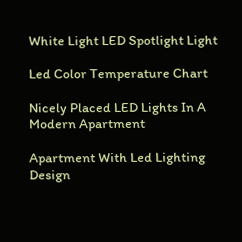White Light LED Spotlight Light

Led Color Temperature Chart

Nicely Placed LED Lights In A Modern Apartment

Apartment With Led Lighting Design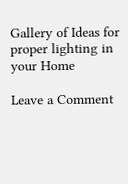Gallery of Ideas for proper lighting in your Home

Leave a Comment